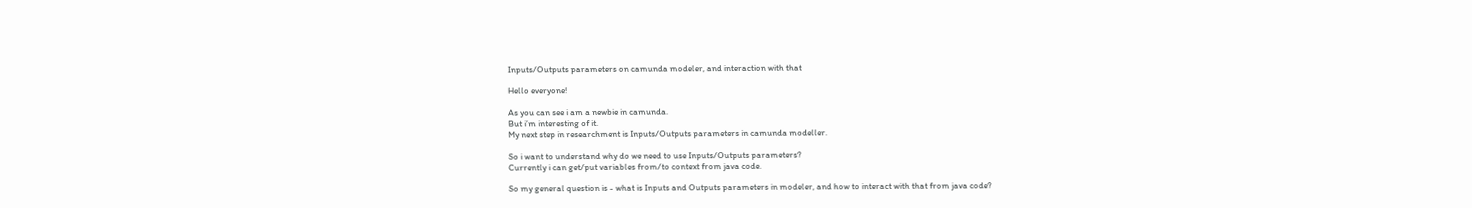Inputs/Outputs parameters on camunda modeler, and interaction with that

Hello everyone!

As you can see i am a newbie in camunda.
But i’m interesting of it.
My next step in researchment is Inputs/Outputs parameters in camunda modeller.

So i want to understand why do we need to use Inputs/Outputs parameters?
Currently i can get/put variables from/to context from java code.

So my general question is - what is Inputs and Outputs parameters in modeler, and how to interact with that from java code?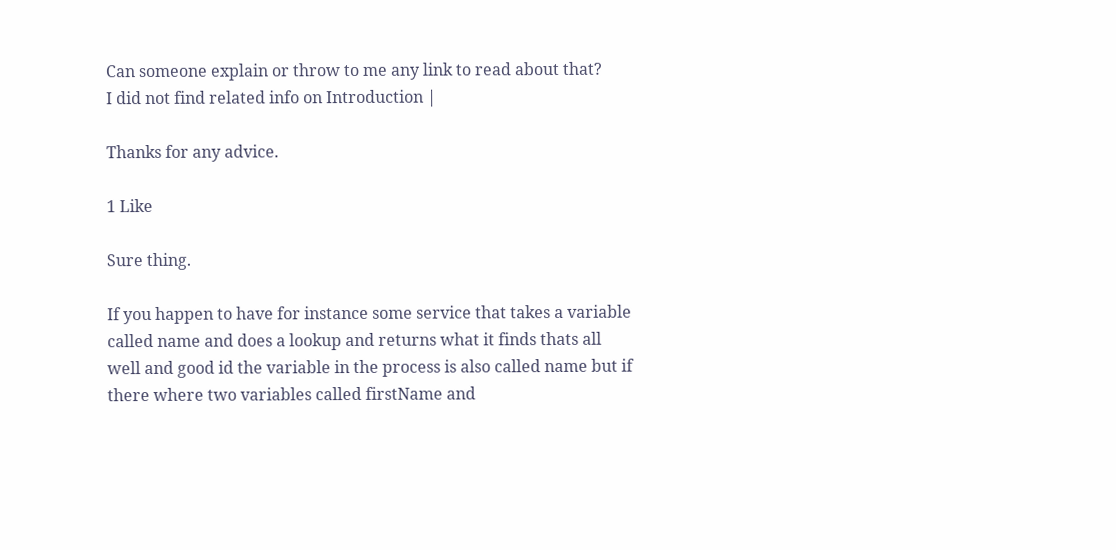Can someone explain or throw to me any link to read about that?
I did not find related info on Introduction |

Thanks for any advice.

1 Like

Sure thing.

If you happen to have for instance some service that takes a variable called name and does a lookup and returns what it finds thats all well and good id the variable in the process is also called name but if there where two variables called firstName and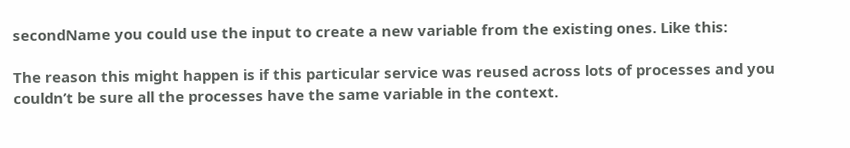secondName you could use the input to create a new variable from the existing ones. Like this:

The reason this might happen is if this particular service was reused across lots of processes and you couldn’t be sure all the processes have the same variable in the context.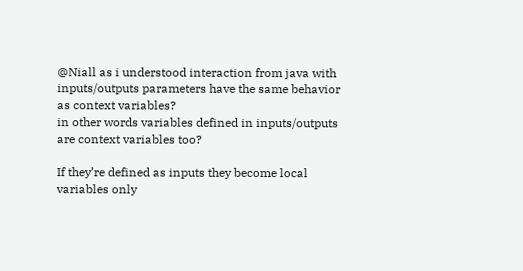@Niall as i understood interaction from java with inputs/outputs parameters have the same behavior as context variables?
in other words variables defined in inputs/outputs are context variables too?

If they’re defined as inputs they become local variables only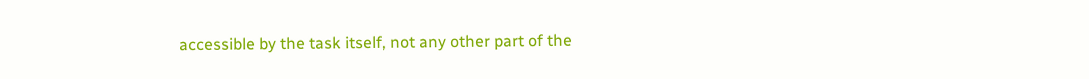accessible by the task itself, not any other part of the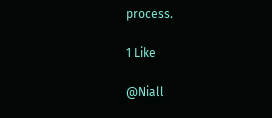process.

1 Like

@Niall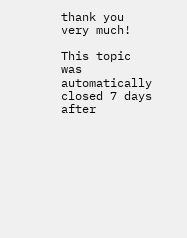thank you very much!

This topic was automatically closed 7 days after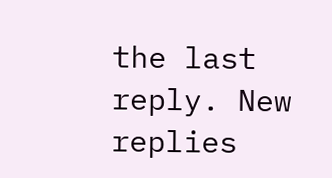the last reply. New replies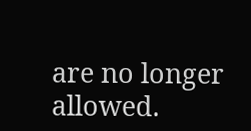are no longer allowed.